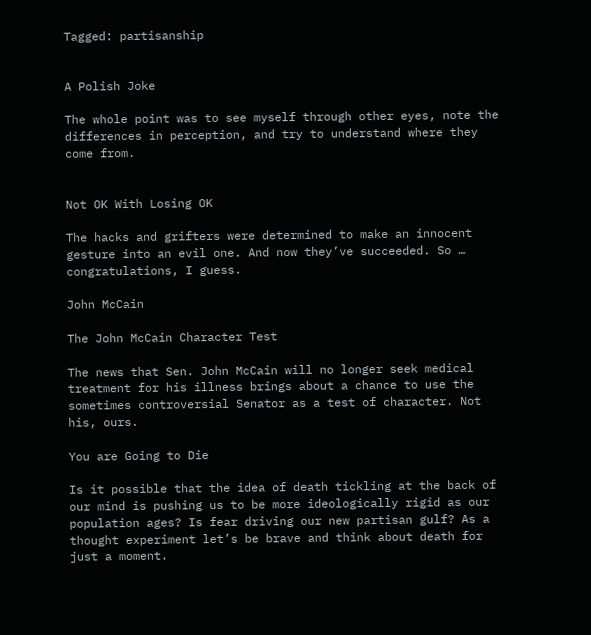Tagged: partisanship


A Polish Joke

The whole point was to see myself through other eyes, note the differences in perception, and try to understand where they come from.


Not OK With Losing OK

The hacks and grifters were determined to make an innocent gesture into an evil one. And now they’ve succeeded. So … congratulations, I guess.

John McCain

The John McCain Character Test

The news that Sen. John McCain will no longer seek medical treatment for his illness brings about a chance to use the sometimes controversial Senator as a test of character. Not his, ours.

You are Going to Die

Is it possible that the idea of death tickling at the back of our mind is pushing us to be more ideologically rigid as our population ages? Is fear driving our new partisan gulf? As a thought experiment let’s be brave and think about death for just a moment.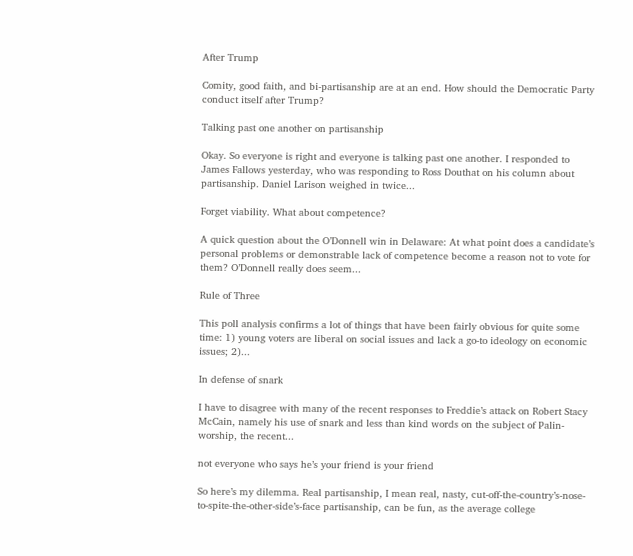After Trump

Comity, good faith, and bi-partisanship are at an end. How should the Democratic Party conduct itself after Trump?

Talking past one another on partisanship

Okay. So everyone is right and everyone is talking past one another. I responded to James Fallows yesterday, who was responding to Ross Douthat on his column about partisanship. Daniel Larison weighed in twice...

Forget viability. What about competence?

A quick question about the O’Donnell win in Delaware: At what point does a candidate’s personal problems or demonstrable lack of competence become a reason not to vote for them? O’Donnell really does seem...

Rule of Three

This poll analysis confirms a lot of things that have been fairly obvious for quite some time: 1) young voters are liberal on social issues and lack a go-to ideology on economic issues; 2)...

In defense of snark

I have to disagree with many of the recent responses to Freddie’s attack on Robert Stacy McCain, namely his use of snark and less than kind words on the subject of Palin-worship, the recent...

not everyone who says he’s your friend is your friend

So here’s my dilemma. Real partisanship, I mean real, nasty, cut-off-the-country’s-nose-to-spite-the-other-side’s-face partisanship, can be fun, as the average college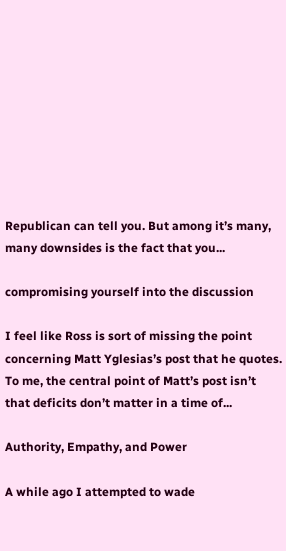Republican can tell you. But among it’s many, many downsides is the fact that you...

compromising yourself into the discussion

I feel like Ross is sort of missing the point concerning Matt Yglesias’s post that he quotes. To me, the central point of Matt’s post isn’t that deficits don’t matter in a time of...

Authority, Empathy, and Power

A while ago I attempted to wade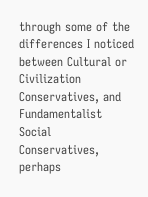through some of the differences I noticed between Cultural or Civilization Conservatives, and Fundamentalist Social Conservatives, perhaps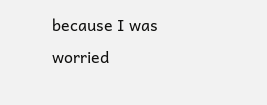because I was worried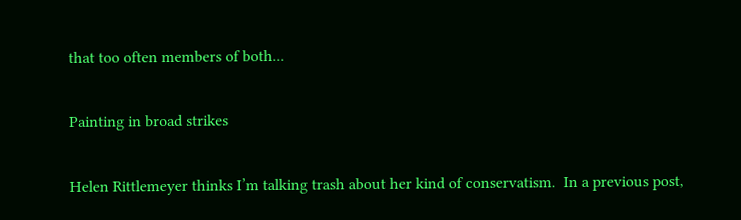that too often members of both...

Painting in broad strikes

Helen Rittlemeyer thinks I’m talking trash about her kind of conservatism.  In a previous post,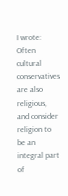I wrote: Often cultural conservatives are also religious, and consider religion to be an integral part of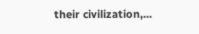their civilization,...